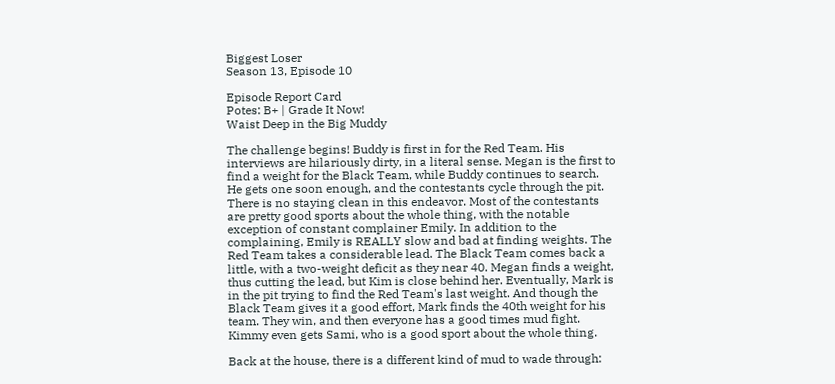Biggest Loser
Season 13, Episode 10

Episode Report Card
Potes: B+ | Grade It Now!
Waist Deep in the Big Muddy

The challenge begins! Buddy is first in for the Red Team. His interviews are hilariously dirty, in a literal sense. Megan is the first to find a weight for the Black Team, while Buddy continues to search. He gets one soon enough, and the contestants cycle through the pit. There is no staying clean in this endeavor. Most of the contestants are pretty good sports about the whole thing, with the notable exception of constant complainer Emily. In addition to the complaining, Emily is REALLY slow and bad at finding weights. The Red Team takes a considerable lead. The Black Team comes back a little, with a two-weight deficit as they near 40. Megan finds a weight, thus cutting the lead, but Kim is close behind her. Eventually, Mark is in the pit trying to find the Red Team's last weight. And though the Black Team gives it a good effort, Mark finds the 40th weight for his team. They win, and then everyone has a good times mud fight. Kimmy even gets Sami, who is a good sport about the whole thing.

Back at the house, there is a different kind of mud to wade through: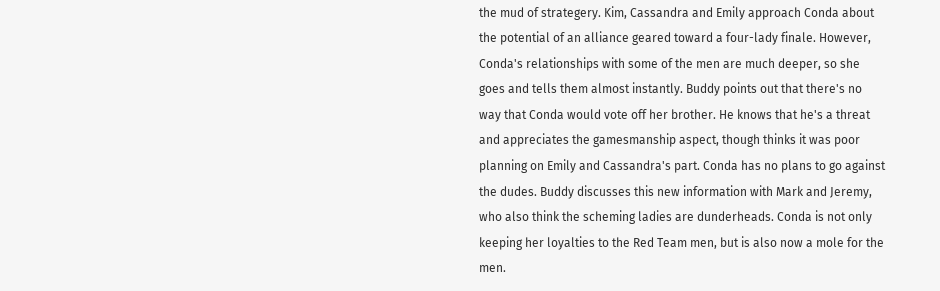the mud of strategery. Kim, Cassandra and Emily approach Conda about the potential of an alliance geared toward a four-lady finale. However, Conda's relationships with some of the men are much deeper, so she goes and tells them almost instantly. Buddy points out that there's no way that Conda would vote off her brother. He knows that he's a threat and appreciates the gamesmanship aspect, though thinks it was poor planning on Emily and Cassandra's part. Conda has no plans to go against the dudes. Buddy discusses this new information with Mark and Jeremy, who also think the scheming ladies are dunderheads. Conda is not only keeping her loyalties to the Red Team men, but is also now a mole for the men.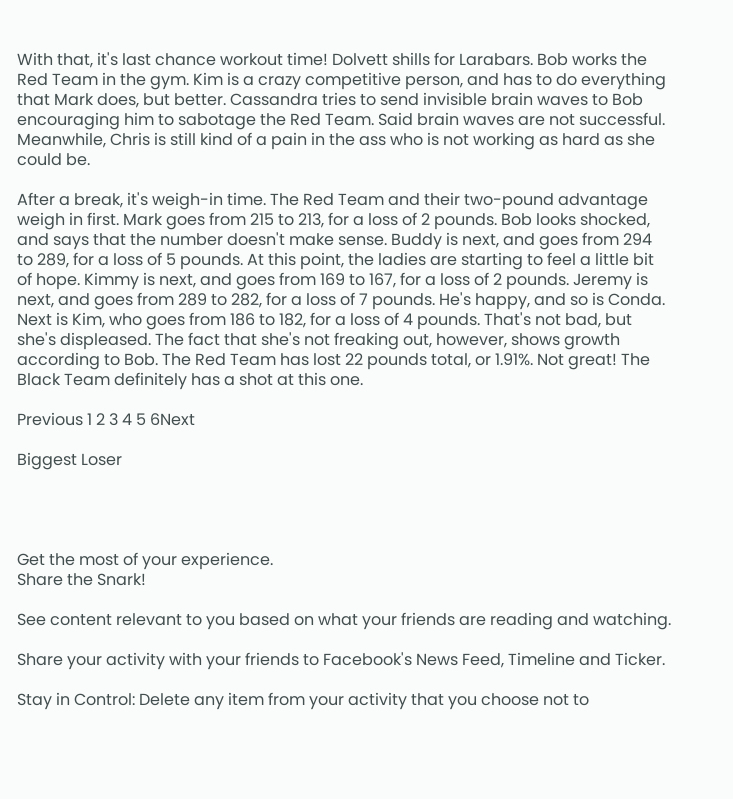With that, it's last chance workout time! Dolvett shills for Larabars. Bob works the Red Team in the gym. Kim is a crazy competitive person, and has to do everything that Mark does, but better. Cassandra tries to send invisible brain waves to Bob encouraging him to sabotage the Red Team. Said brain waves are not successful. Meanwhile, Chris is still kind of a pain in the ass who is not working as hard as she could be.

After a break, it's weigh-in time. The Red Team and their two-pound advantage weigh in first. Mark goes from 215 to 213, for a loss of 2 pounds. Bob looks shocked, and says that the number doesn't make sense. Buddy is next, and goes from 294 to 289, for a loss of 5 pounds. At this point, the ladies are starting to feel a little bit of hope. Kimmy is next, and goes from 169 to 167, for a loss of 2 pounds. Jeremy is next, and goes from 289 to 282, for a loss of 7 pounds. He's happy, and so is Conda. Next is Kim, who goes from 186 to 182, for a loss of 4 pounds. That's not bad, but she's displeased. The fact that she's not freaking out, however, shows growth according to Bob. The Red Team has lost 22 pounds total, or 1.91%. Not great! The Black Team definitely has a shot at this one.

Previous 1 2 3 4 5 6Next

Biggest Loser




Get the most of your experience.
Share the Snark!

See content relevant to you based on what your friends are reading and watching.

Share your activity with your friends to Facebook's News Feed, Timeline and Ticker.

Stay in Control: Delete any item from your activity that you choose not to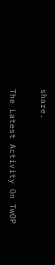share.

The Latest Activity On TwOP